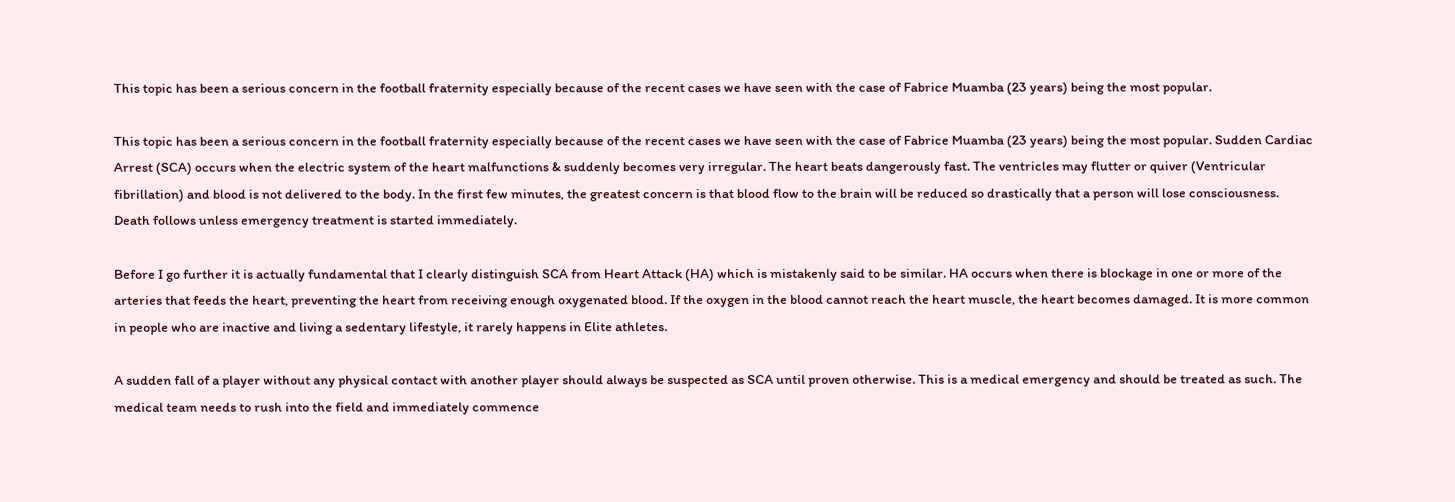This topic has been a serious concern in the football fraternity especially because of the recent cases we have seen with the case of Fabrice Muamba (23 years) being the most popular.

This topic has been a serious concern in the football fraternity especially because of the recent cases we have seen with the case of Fabrice Muamba (23 years) being the most popular. Sudden Cardiac Arrest (SCA) occurs when the electric system of the heart malfunctions & suddenly becomes very irregular. The heart beats dangerously fast. The ventricles may flutter or quiver (Ventricular fibrillation) and blood is not delivered to the body. In the first few minutes, the greatest concern is that blood flow to the brain will be reduced so drastically that a person will lose consciousness. Death follows unless emergency treatment is started immediately.

Before I go further it is actually fundamental that I clearly distinguish SCA from Heart Attack (HA) which is mistakenly said to be similar. HA occurs when there is blockage in one or more of the arteries that feeds the heart, preventing the heart from receiving enough oxygenated blood. If the oxygen in the blood cannot reach the heart muscle, the heart becomes damaged. It is more common in people who are inactive and living a sedentary lifestyle, it rarely happens in Elite athletes.

A sudden fall of a player without any physical contact with another player should always be suspected as SCA until proven otherwise. This is a medical emergency and should be treated as such. The medical team needs to rush into the field and immediately commence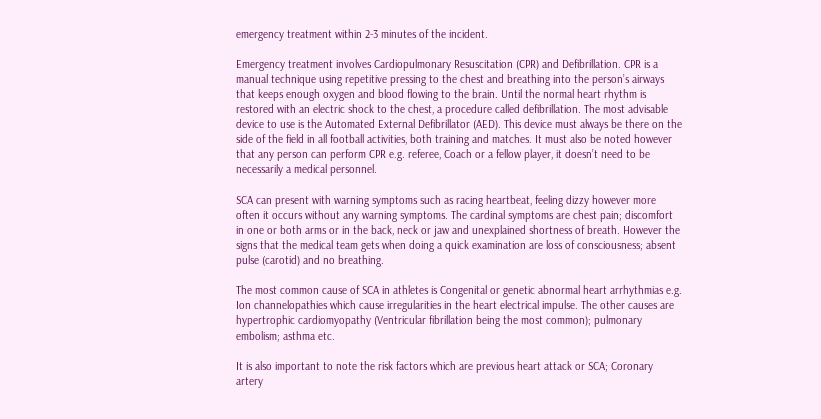emergency treatment within 2-3 minutes of the incident.

Emergency treatment involves Cardiopulmonary Resuscitation (CPR) and Defibrillation. CPR is a manual technique using repetitive pressing to the chest and breathing into the person’s airways that keeps enough oxygen and blood flowing to the brain. Until the normal heart rhythm is restored with an electric shock to the chest, a procedure called defibrillation. The most advisable device to use is the Automated External Defibrillator (AED). This device must always be there on the side of the field in all football activities, both training and matches. It must also be noted however that any person can perform CPR e.g. referee, Coach or a fellow player, it doesn’t need to be necessarily a medical personnel.

SCA can present with warning symptoms such as racing heartbeat, feeling dizzy however more often it occurs without any warning symptoms. The cardinal symptoms are chest pain; discomfort in one or both arms or in the back, neck or jaw and unexplained shortness of breath. However the signs that the medical team gets when doing a quick examination are loss of consciousness; absent pulse (carotid) and no breathing.

The most common cause of SCA in athletes is Congenital or genetic abnormal heart arrhythmias e.g. Ion channelopathies which cause irregularities in the heart electrical impulse. The other causes are hypertrophic cardiomyopathy (Ventricular fibrillation being the most common); pulmonary embolism; asthma etc.

It is also important to note the risk factors which are previous heart attack or SCA; Coronary artery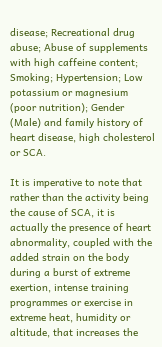disease; Recreational drug abuse; Abuse of supplements with high caffeine content; Smoking; Hypertension; Low potassium or magnesium (poor nutrition); Gender (Male) and family history of heart disease, high cholesterol or SCA.

It is imperative to note that rather than the activity being the cause of SCA, it is actually the presence of heart abnormality, coupled with the added strain on the body during a burst of extreme exertion, intense training programmes or exercise in extreme heat, humidity or altitude, that increases the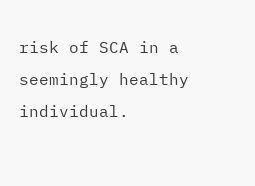risk of SCA in a seemingly healthy individual.